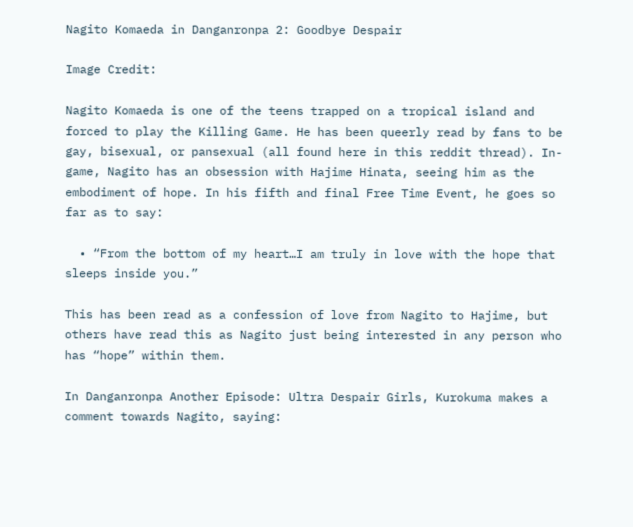Nagito Komaeda in Danganronpa 2: Goodbye Despair

Image Credit:

Nagito Komaeda is one of the teens trapped on a tropical island and forced to play the Killing Game. He has been queerly read by fans to be gay, bisexual, or pansexual (all found here in this reddit thread). In-game, Nagito has an obsession with Hajime Hinata, seeing him as the embodiment of hope. In his fifth and final Free Time Event, he goes so far as to say:

  • “From the bottom of my heart…I am truly in love with the hope that sleeps inside you.”

This has been read as a confession of love from Nagito to Hajime, but others have read this as Nagito just being interested in any person who has “hope” within them.

In Danganronpa Another Episode: Ultra Despair Girls, Kurokuma makes a comment towards Nagito, saying: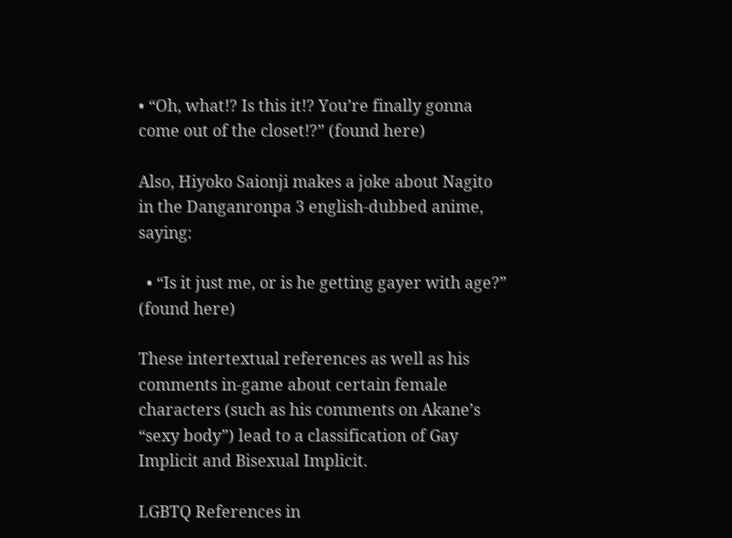• “Oh, what!? Is this it!? You’re finally gonna come out of the closet!?” (found here)

Also, Hiyoko Saionji makes a joke about Nagito in the Danganronpa 3 english-dubbed anime, saying:

  • “Is it just me, or is he getting gayer with age?” (found here)

These intertextual references as well as his comments in-game about certain female characters (such as his comments on Akane’s “sexy body”) lead to a classification of Gay Implicit and Bisexual Implicit.

LGBTQ References in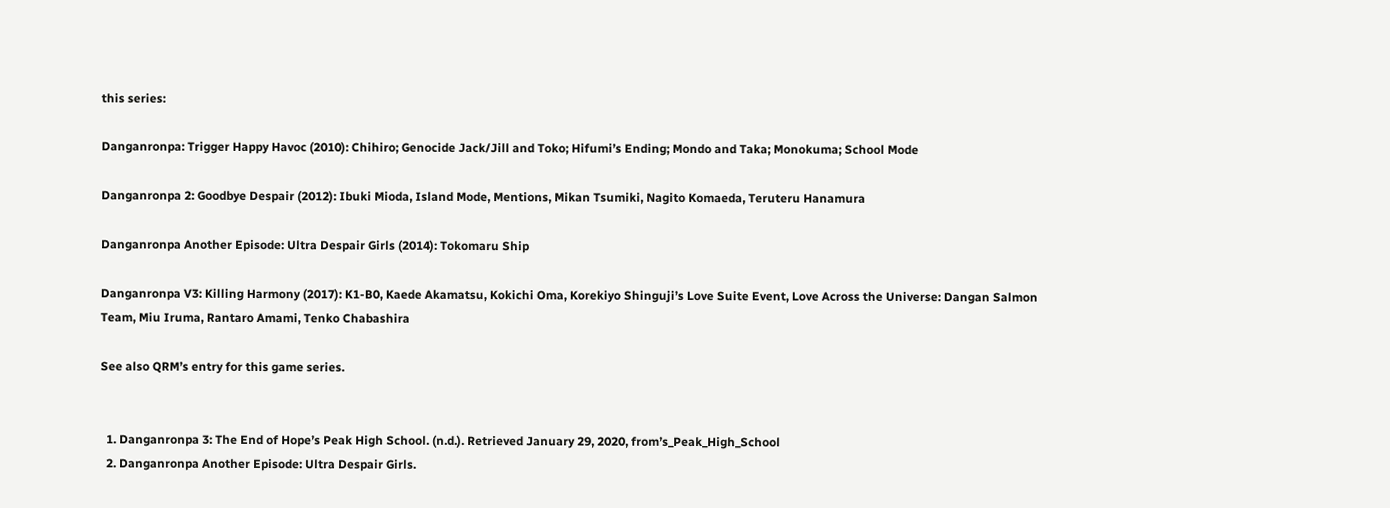this series:

Danganronpa: Trigger Happy Havoc (2010): Chihiro; Genocide Jack/Jill and Toko; Hifumi’s Ending; Mondo and Taka; Monokuma; School Mode

Danganronpa 2: Goodbye Despair (2012): Ibuki Mioda, Island Mode, Mentions, Mikan Tsumiki, Nagito Komaeda, Teruteru Hanamura

Danganronpa Another Episode: Ultra Despair Girls (2014): Tokomaru Ship

Danganronpa V3: Killing Harmony (2017): K1-B0, Kaede Akamatsu, Kokichi Oma, Korekiyo Shinguji’s Love Suite Event, Love Across the Universe: Dangan Salmon Team, Miu Iruma, Rantaro Amami, Tenko Chabashira

See also QRM’s entry for this game series.


  1. Danganronpa 3: The End of Hope’s Peak High School. (n.d.). Retrieved January 29, 2020, from’s_Peak_High_School
  2. Danganronpa Another Episode: Ultra Despair Girls.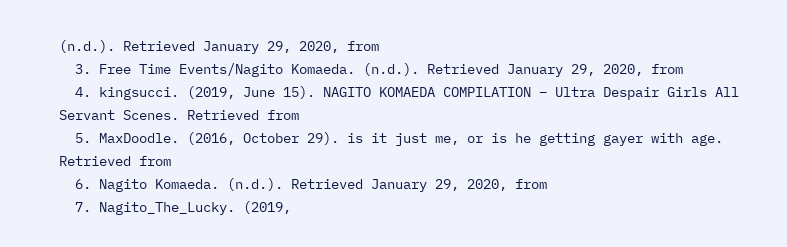(n.d.). Retrieved January 29, 2020, from
  3. Free Time Events/Nagito Komaeda. (n.d.). Retrieved January 29, 2020, from
  4. kingsucci. (2019, June 15). NAGITO KOMAEDA COMPILATION – Ultra Despair Girls All Servant Scenes. Retrieved from
  5. MaxDoodle. (2016, October 29). is it just me, or is he getting gayer with age. Retrieved from
  6. Nagito Komaeda. (n.d.). Retrieved January 29, 2020, from
  7. Nagito_The_Lucky. (2019,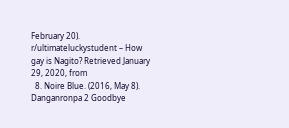February 20). r/ultimateluckystudent – How gay is Nagito? Retrieved January 29, 2020, from
  8. Noire Blue. (2016, May 8). Danganronpa 2 Goodbye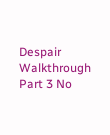Despair Walkthrough Part 3 No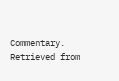Commentary. Retrieved from